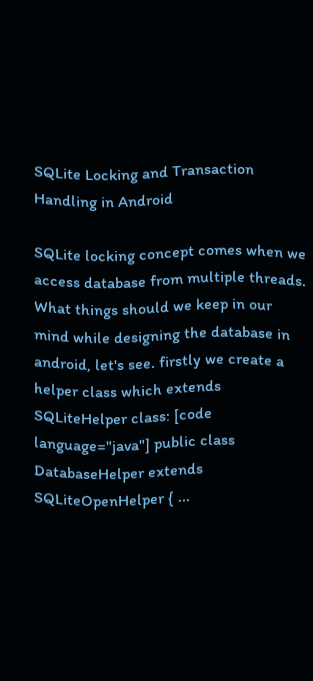SQLite Locking and Transaction Handling in Android

SQLite locking concept comes when we access database from multiple threads. What things should we keep in our mind while designing the database in android, let's see. firstly we create a helper class which extends SQLiteHelper class: [code language="java"] public class DatabaseHelper extends SQLiteOpenHelper { ...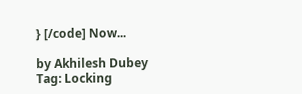} [/code] Now...

by Akhilesh Dubey
Tag: Locking